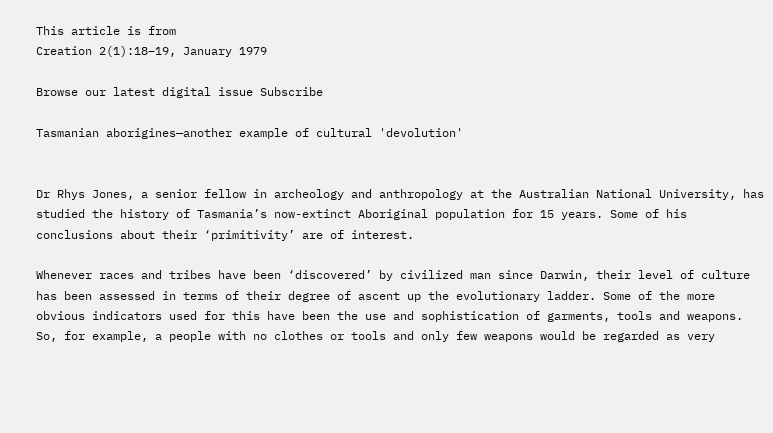This article is from
Creation 2(1):18–19, January 1979

Browse our latest digital issue Subscribe

Tasmanian aborigines—another example of cultural 'devolution'


Dr Rhys Jones, a senior fellow in archeology and anthropology at the Australian National University, has studied the history of Tasmania’s now-extinct Aboriginal population for 15 years. Some of his conclusions about their ‘primitivity’ are of interest.

Whenever races and tribes have been ‘discovered’ by civilized man since Darwin, their level of culture has been assessed in terms of their degree of ascent up the evolutionary ladder. Some of the more obvious indicators used for this have been the use and sophistication of garments, tools and weapons. So, for example, a people with no clothes or tools and only few weapons would be regarded as very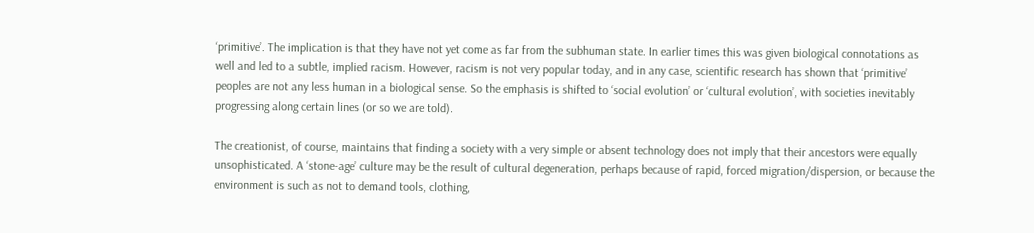‘primitive’. The implication is that they have not yet come as far from the subhuman state. In earlier times this was given biological connotations as well and led to a subtle, implied racism. However, racism is not very popular today, and in any case, scientific research has shown that ‘primitive’ peoples are not any less human in a biological sense. So the emphasis is shifted to ‘social evolution’ or ‘cultural evolution’, with societies inevitably progressing along certain lines (or so we are told).

The creationist, of course, maintains that finding a society with a very simple or absent technology does not imply that their ancestors were equally unsophisticated. A ‘stone-age’ culture may be the result of cultural degeneration, perhaps because of rapid, forced migration/dispersion, or because the environment is such as not to demand tools, clothing,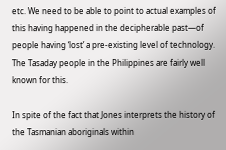etc. We need to be able to point to actual examples of this having happened in the decipherable past—of people having ‘lost’ a pre-existing level of technology. The Tasaday people in the Philippines are fairly well known for this.

In spite of the fact that Jones interprets the history of the Tasmanian aboriginals within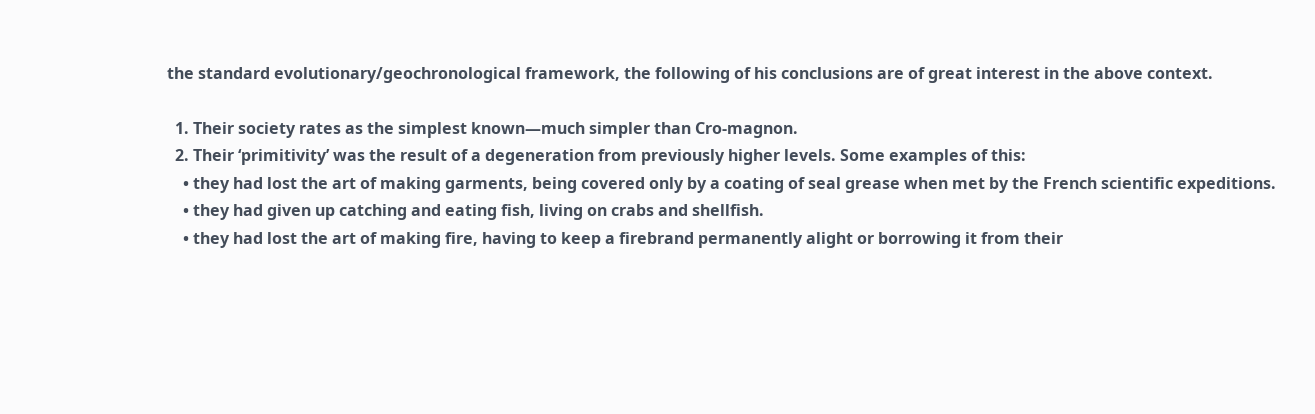the standard evolutionary/geochronological framework, the following of his conclusions are of great interest in the above context.

  1. Their society rates as the simplest known—much simpler than Cro-magnon.
  2. Their ‘primitivity’ was the result of a degeneration from previously higher levels. Some examples of this:
    • they had lost the art of making garments, being covered only by a coating of seal grease when met by the French scientific expeditions.
    • they had given up catching and eating fish, living on crabs and shellfish.
    • they had lost the art of making fire, having to keep a firebrand permanently alight or borrowing it from their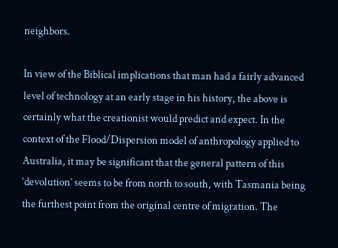neighbors.

In view of the Biblical implications that man had a fairly advanced level of technology at an early stage in his history, the above is certainly what the creationist would predict and expect. In the context of the Flood/Dispersion model of anthropology applied to Australia, it may be significant that the general pattern of this ‘devolution’ seems to be from north to south, with Tasmania being the furthest point from the original centre of migration. The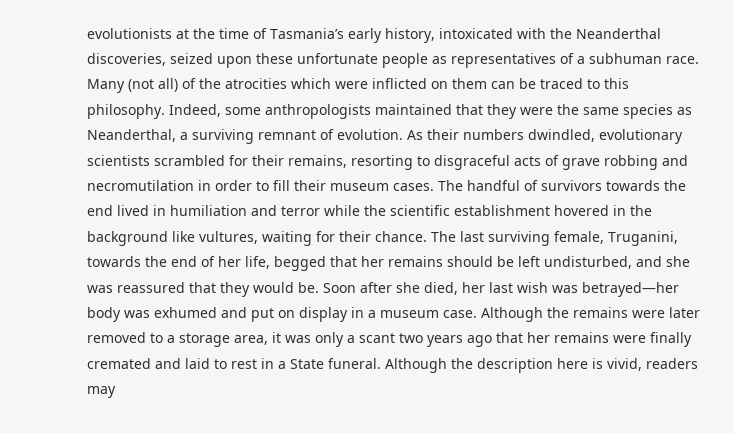evolutionists at the time of Tasmania’s early history, intoxicated with the Neanderthal discoveries, seized upon these unfortunate people as representatives of a subhuman race. Many (not all) of the atrocities which were inflicted on them can be traced to this philosophy. Indeed, some anthropologists maintained that they were the same species as Neanderthal, a surviving remnant of evolution. As their numbers dwindled, evolutionary scientists scrambled for their remains, resorting to disgraceful acts of grave robbing and necromutilation in order to fill their museum cases. The handful of survivors towards the end lived in humiliation and terror while the scientific establishment hovered in the background like vultures, waiting for their chance. The last surviving female, Truganini, towards the end of her life, begged that her remains should be left undisturbed, and she was reassured that they would be. Soon after she died, her last wish was betrayed—her body was exhumed and put on display in a museum case. Although the remains were later removed to a storage area, it was only a scant two years ago that her remains were finally cremated and laid to rest in a State funeral. Although the description here is vivid, readers may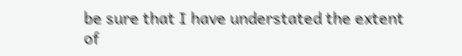be sure that I have understated the extent of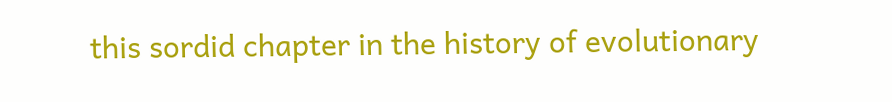this sordid chapter in the history of evolutionary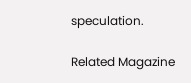speculation.

Related Magazine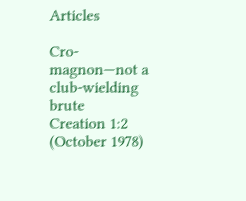Articles

Cro-magnon—not a club-wielding brute
Creation 1:2 (October 1978)